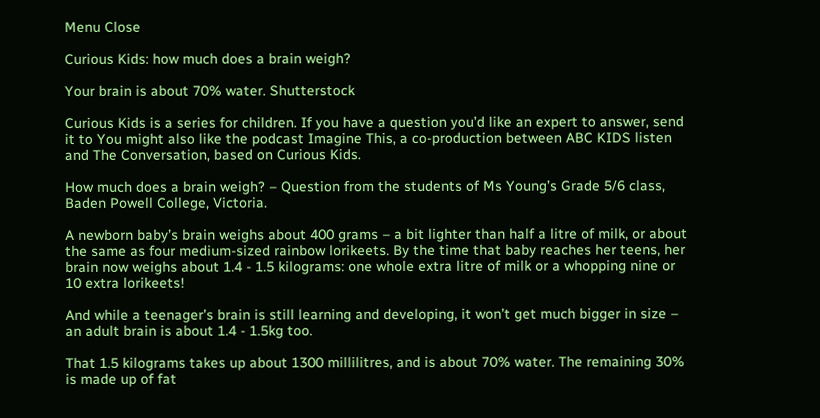Menu Close

Curious Kids: how much does a brain weigh?

Your brain is about 70% water. Shutterstock

Curious Kids is a series for children. If you have a question you’d like an expert to answer, send it to You might also like the podcast Imagine This, a co-production between ABC KIDS listen and The Conversation, based on Curious Kids.

How much does a brain weigh? – Question from the students of Ms Young’s Grade 5/6 class, Baden Powell College, Victoria.

A newborn baby’s brain weighs about 400 grams – a bit lighter than half a litre of milk, or about the same as four medium-sized rainbow lorikeets. By the time that baby reaches her teens, her brain now weighs about 1.4 - 1.5 kilograms: one whole extra litre of milk or a whopping nine or 10 extra lorikeets!

And while a teenager’s brain is still learning and developing, it won’t get much bigger in size – an adult brain is about 1.4 - 1.5kg too.

That 1.5 kilograms takes up about 1300 millilitres, and is about 70% water. The remaining 30% is made up of fat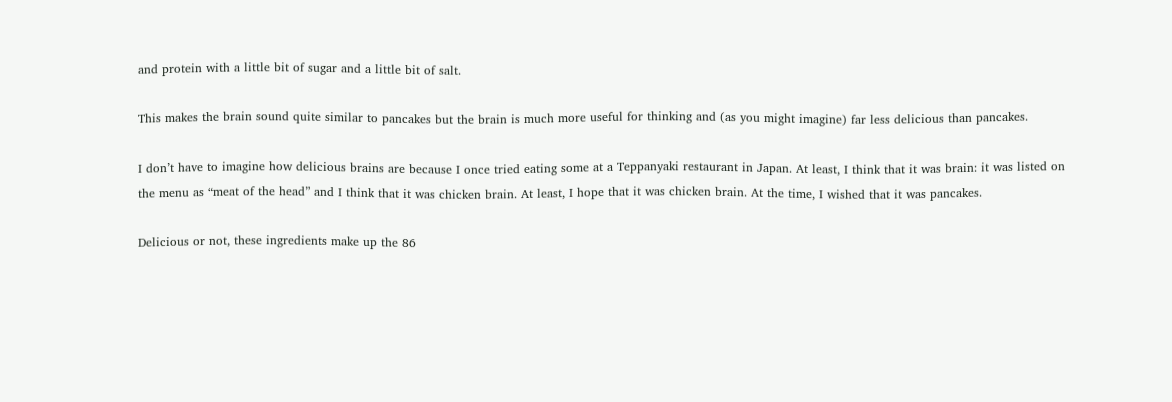and protein with a little bit of sugar and a little bit of salt.

This makes the brain sound quite similar to pancakes but the brain is much more useful for thinking and (as you might imagine) far less delicious than pancakes.

I don’t have to imagine how delicious brains are because I once tried eating some at a Teppanyaki restaurant in Japan. At least, I think that it was brain: it was listed on the menu as “meat of the head” and I think that it was chicken brain. At least, I hope that it was chicken brain. At the time, I wished that it was pancakes.

Delicious or not, these ingredients make up the 86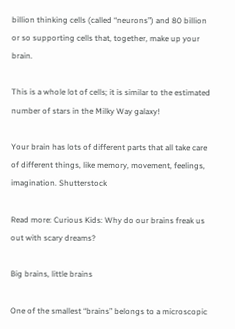billion thinking cells (called “neurons”) and 80 billion or so supporting cells that, together, make up your brain.

This is a whole lot of cells; it is similar to the estimated number of stars in the Milky Way galaxy!

Your brain has lots of different parts that all take care of different things, like memory, movement, feelings, imagination. Shutterstock

Read more: Curious Kids: Why do our brains freak us out with scary dreams?

Big brains, little brains

One of the smallest “brains” belongs to a microscopic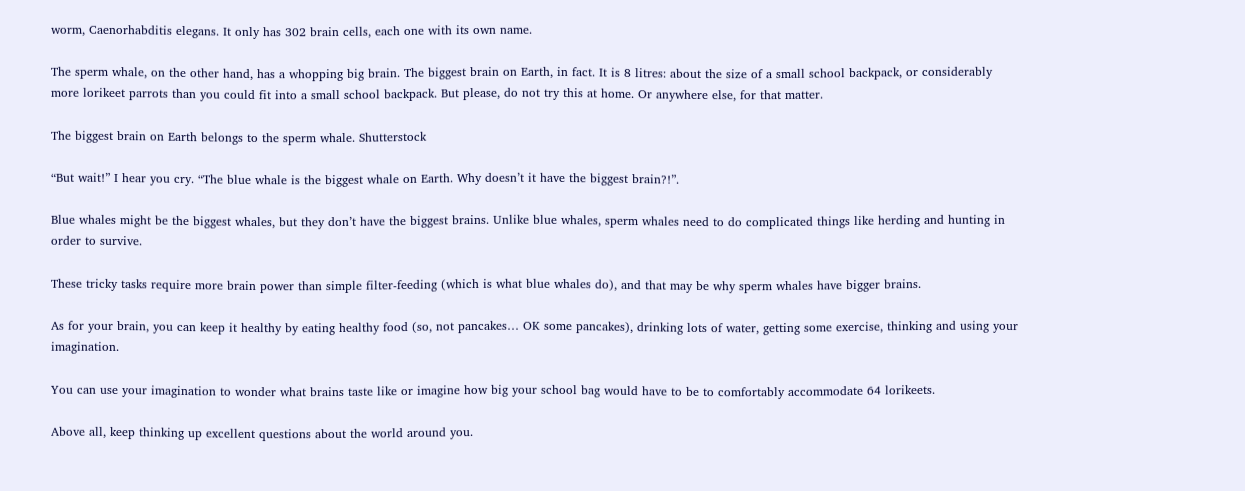worm, Caenorhabditis elegans. It only has 302 brain cells, each one with its own name.

The sperm whale, on the other hand, has a whopping big brain. The biggest brain on Earth, in fact. It is 8 litres: about the size of a small school backpack, or considerably more lorikeet parrots than you could fit into a small school backpack. But please, do not try this at home. Or anywhere else, for that matter.

The biggest brain on Earth belongs to the sperm whale. Shutterstock

“But wait!” I hear you cry. “The blue whale is the biggest whale on Earth. Why doesn’t it have the biggest brain?!”.

Blue whales might be the biggest whales, but they don’t have the biggest brains. Unlike blue whales, sperm whales need to do complicated things like herding and hunting in order to survive.

These tricky tasks require more brain power than simple filter-feeding (which is what blue whales do), and that may be why sperm whales have bigger brains.

As for your brain, you can keep it healthy by eating healthy food (so, not pancakes… OK some pancakes), drinking lots of water, getting some exercise, thinking and using your imagination.

You can use your imagination to wonder what brains taste like or imagine how big your school bag would have to be to comfortably accommodate 64 lorikeets.

Above all, keep thinking up excellent questions about the world around you.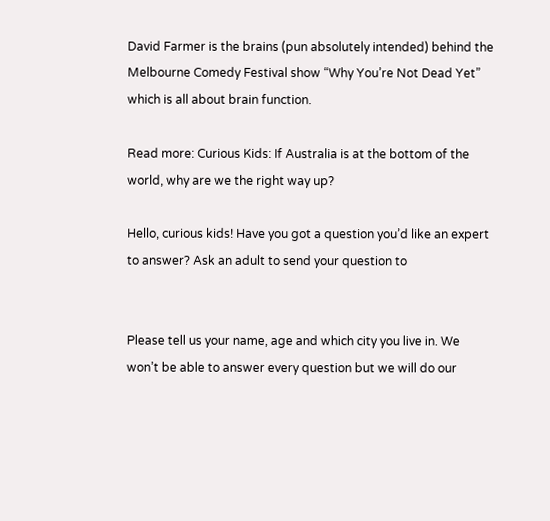David Farmer is the brains (pun absolutely intended) behind the Melbourne Comedy Festival show “Why You’re Not Dead Yet” which is all about brain function.

Read more: Curious Kids: If Australia is at the bottom of the world, why are we the right way up?

Hello, curious kids! Have you got a question you’d like an expert to answer? Ask an adult to send your question to


Please tell us your name, age and which city you live in. We won’t be able to answer every question but we will do our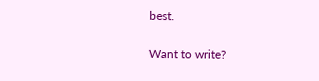best.

Want to write?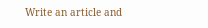Write an article and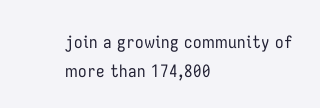join a growing community of more than 174,800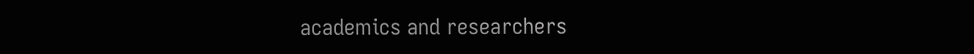academics and researchers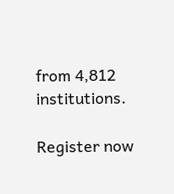from 4,812 institutions.

Register now